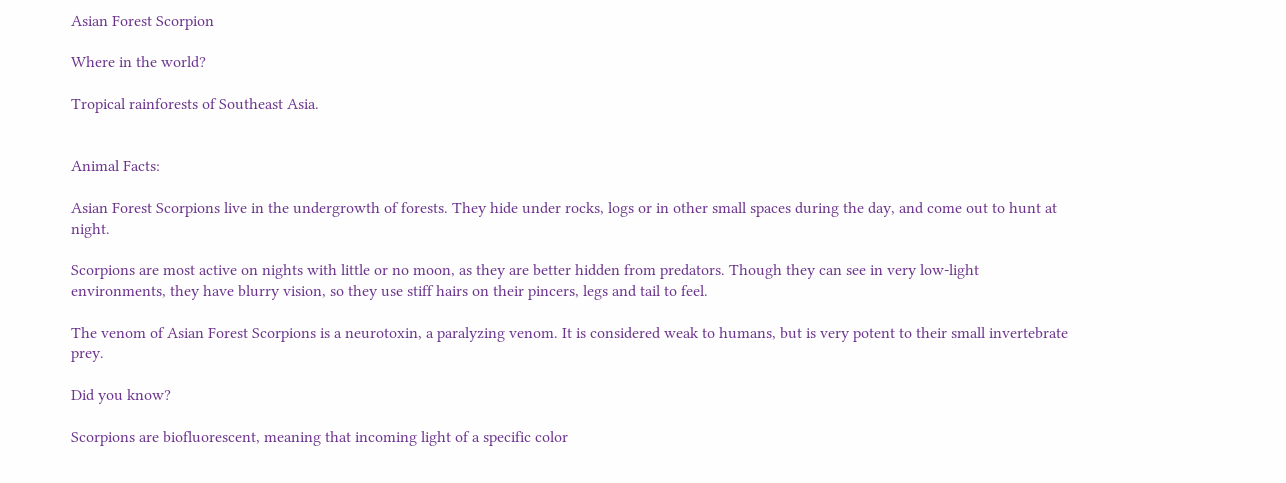Asian Forest Scorpion

Where in the world?

Tropical rainforests of Southeast Asia.


Animal Facts:

Asian Forest Scorpions live in the undergrowth of forests. They hide under rocks, logs or in other small spaces during the day, and come out to hunt at night.

Scorpions are most active on nights with little or no moon, as they are better hidden from predators. Though they can see in very low-light environments, they have blurry vision, so they use stiff hairs on their pincers, legs and tail to feel.

The venom of Asian Forest Scorpions is a neurotoxin, a paralyzing venom. It is considered weak to humans, but is very potent to their small invertebrate prey.

Did you know?

Scorpions are biofluorescent, meaning that incoming light of a specific color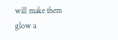will make them glow a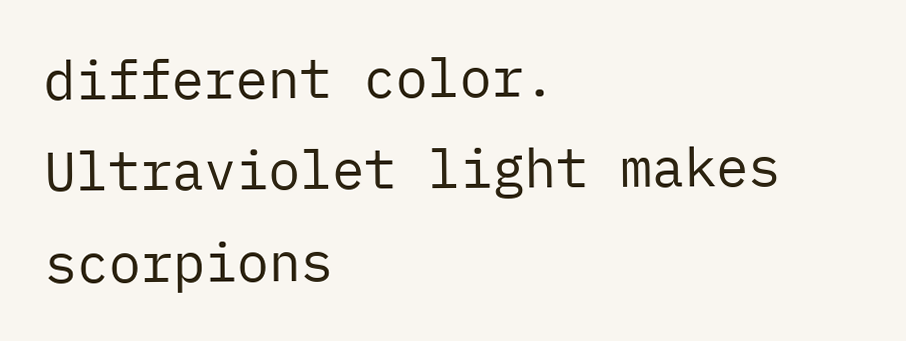different color. Ultraviolet light makes scorpions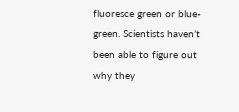fluoresce green or blue-green. Scientists haven’t been able to figure out why they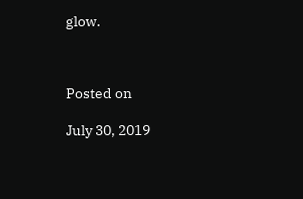glow.



Posted on

July 30, 2019